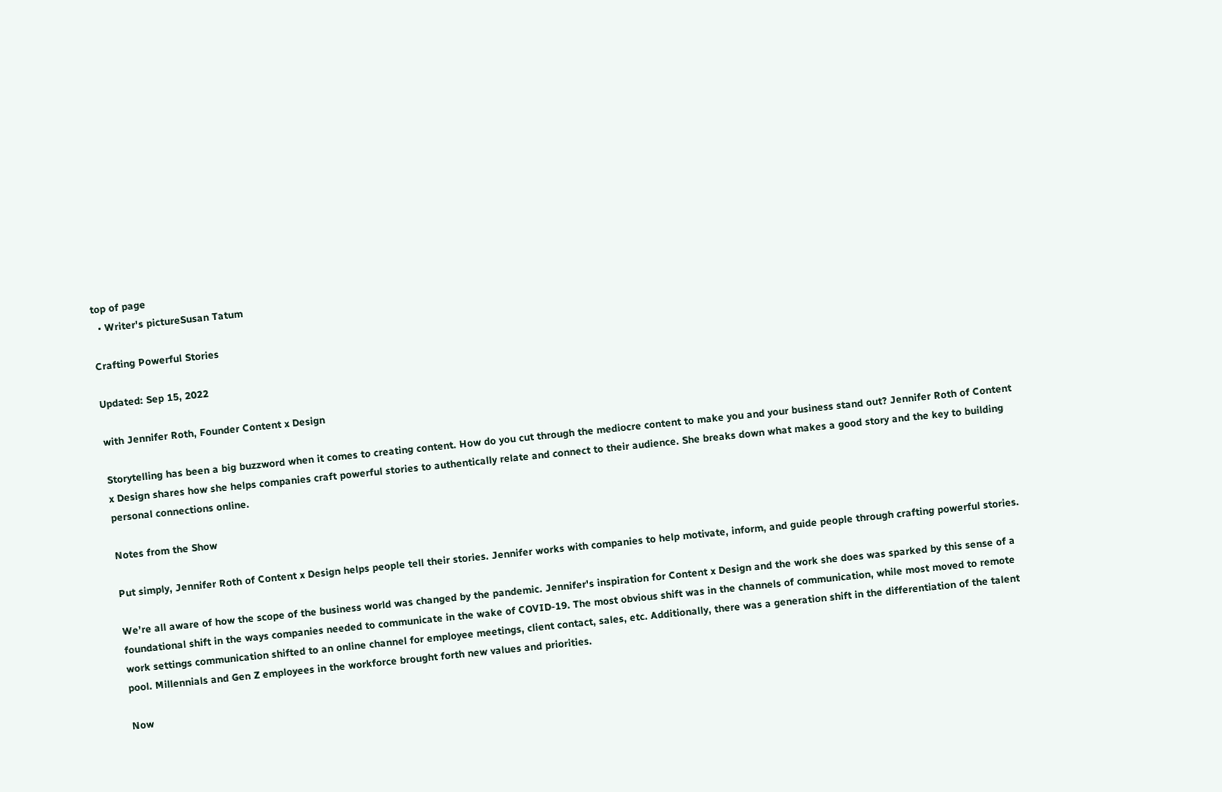top of page
  • Writer's pictureSusan Tatum

Crafting Powerful Stories

Updated: Sep 15, 2022

with Jennifer Roth, Founder Content x Design

Storytelling has been a big buzzword when it comes to creating content. How do you cut through the mediocre content to make you and your business stand out? Jennifer Roth of Content x Design shares how she helps companies craft powerful stories to authentically relate and connect to their audience. She breaks down what makes a good story and the key to building personal connections online.

Notes from the Show

Put simply, Jennifer Roth of Content x Design helps people tell their stories. Jennifer works with companies to help motivate, inform, and guide people through crafting powerful stories.

We’re all aware of how the scope of the business world was changed by the pandemic. Jennifer's inspiration for Content x Design and the work she does was sparked by this sense of a foundational shift in the ways companies needed to communicate in the wake of COVID-19. The most obvious shift was in the channels of communication, while most moved to remote work settings communication shifted to an online channel for employee meetings, client contact, sales, etc. Additionally, there was a generation shift in the differentiation of the talent pool. Millennials and Gen Z employees in the workforce brought forth new values and priorities.

Now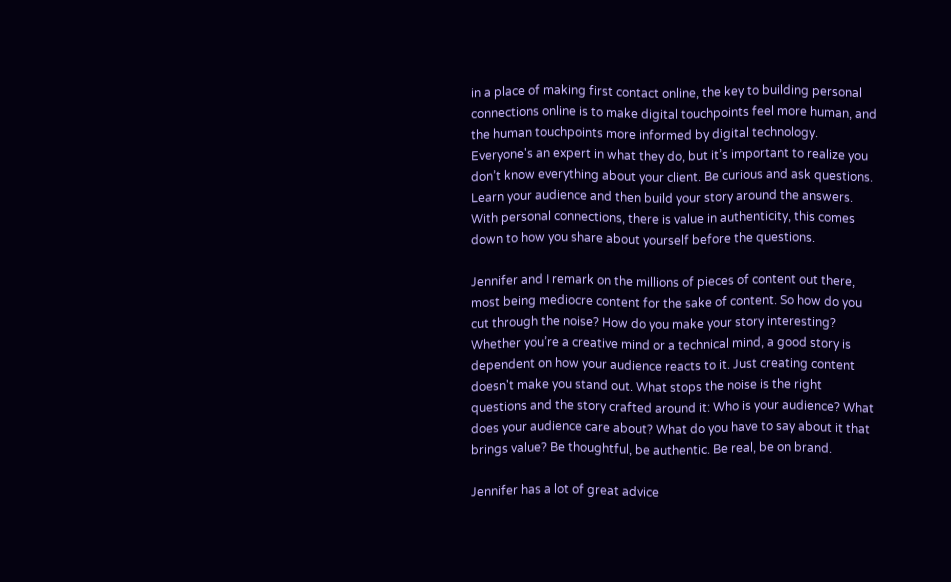in a place of making first contact online, the key to building personal connections online is to make digital touchpoints feel more human, and the human touchpoints more informed by digital technology. Everyone's an expert in what they do, but it’s important to realize you don’t know everything about your client. Be curious and ask questions. Learn your audience and then build your story around the answers. With personal connections, there is value in authenticity, this comes down to how you share about yourself before the questions.

Jennifer and I remark on the millions of pieces of content out there, most being mediocre content for the sake of content. So how do you cut through the noise? How do you make your story interesting? Whether you’re a creative mind or a technical mind, a good story is dependent on how your audience reacts to it. Just creating content doesn't make you stand out. What stops the noise is the right questions and the story crafted around it: Who is your audience? What does your audience care about? What do you have to say about it that brings value? Be thoughtful, be authentic. Be real, be on brand.

Jennifer has a lot of great advice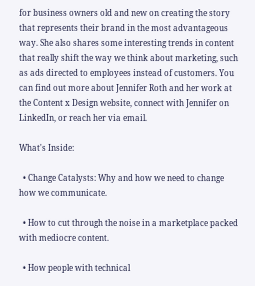for business owners old and new on creating the story that represents their brand in the most advantageous way. She also shares some interesting trends in content that really shift the way we think about marketing, such as ads directed to employees instead of customers. You can find out more about Jennifer Roth and her work at the Content x Design website, connect with Jennifer on LinkedIn, or reach her via email.

What's Inside:

  • Change Catalysts: Why and how we need to change how we communicate.

  • How to cut through the noise in a marketplace packed with mediocre content.

  • How people with technical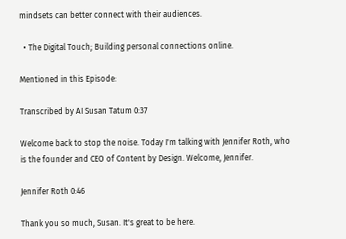mindsets can better connect with their audiences.

  • The Digital Touch; Building personal connections online.

Mentioned in this Episode:

Transcribed by AI Susan Tatum 0:37

Welcome back to stop the noise. Today I'm talking with Jennifer Roth, who is the founder and CEO of Content by Design. Welcome, Jennifer.

Jennifer Roth 0:46

Thank you so much, Susan. It's great to be here.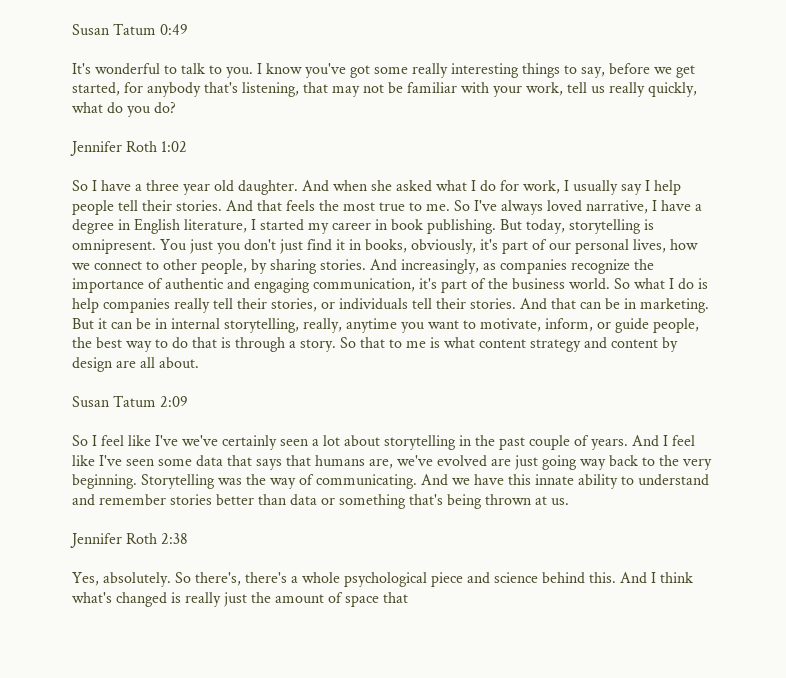Susan Tatum 0:49

It's wonderful to talk to you. I know you've got some really interesting things to say, before we get started, for anybody that's listening, that may not be familiar with your work, tell us really quickly, what do you do?

Jennifer Roth 1:02

So I have a three year old daughter. And when she asked what I do for work, I usually say I help people tell their stories. And that feels the most true to me. So I've always loved narrative, I have a degree in English literature, I started my career in book publishing. But today, storytelling is omnipresent. You just you don't just find it in books, obviously, it's part of our personal lives, how we connect to other people, by sharing stories. And increasingly, as companies recognize the importance of authentic and engaging communication, it's part of the business world. So what I do is help companies really tell their stories, or individuals tell their stories. And that can be in marketing. But it can be in internal storytelling, really, anytime you want to motivate, inform, or guide people, the best way to do that is through a story. So that to me is what content strategy and content by design are all about.

Susan Tatum 2:09

So I feel like I've we've certainly seen a lot about storytelling in the past couple of years. And I feel like I've seen some data that says that humans are, we've evolved are just going way back to the very beginning. Storytelling was the way of communicating. And we have this innate ability to understand and remember stories better than data or something that's being thrown at us.

Jennifer Roth 2:38

Yes, absolutely. So there's, there's a whole psychological piece and science behind this. And I think what's changed is really just the amount of space that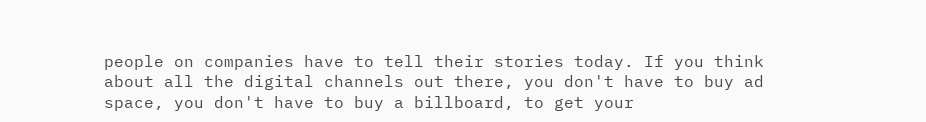people on companies have to tell their stories today. If you think about all the digital channels out there, you don't have to buy ad space, you don't have to buy a billboard, to get your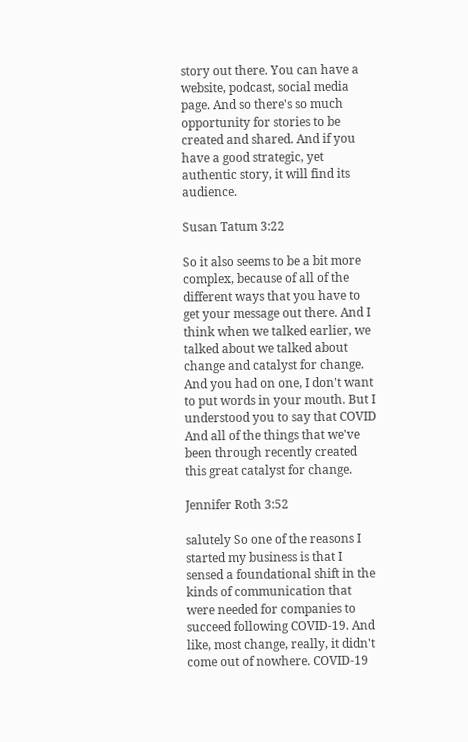story out there. You can have a website, podcast, social media page. And so there's so much opportunity for stories to be created and shared. And if you have a good strategic, yet authentic story, it will find its audience.

Susan Tatum 3:22

So it also seems to be a bit more complex, because of all of the different ways that you have to get your message out there. And I think when we talked earlier, we talked about we talked about change and catalyst for change. And you had on one, I don't want to put words in your mouth. But I understood you to say that COVID And all of the things that we've been through recently created this great catalyst for change.

Jennifer Roth 3:52

salutely So one of the reasons I started my business is that I sensed a foundational shift in the kinds of communication that were needed for companies to succeed following COVID-19. And like, most change, really, it didn't come out of nowhere. COVID-19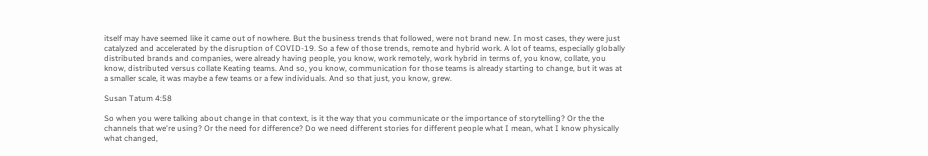itself may have seemed like it came out of nowhere. But the business trends that followed, were not brand new. In most cases, they were just catalyzed and accelerated by the disruption of COVID-19. So a few of those trends, remote and hybrid work. A lot of teams, especially globally distributed brands and companies, were already having people, you know, work remotely, work hybrid in terms of, you know, collate, you know, distributed versus collate Keating teams. And so, you know, communication for those teams is already starting to change, but it was at a smaller scale, it was maybe a few teams or a few individuals. And so that just, you know, grew.

Susan Tatum 4:58

So when you were talking about change in that context, is it the way that you communicate or the importance of storytelling? Or the the channels that we're using? Or the need for difference? Do we need different stories for different people what I mean, what I know physically what changed,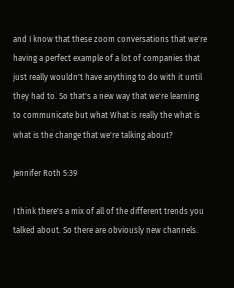and I know that these zoom conversations that we're having a perfect example of a lot of companies that just really wouldn't have anything to do with it until they had to. So that's a new way that we're learning to communicate but what What is really the what is what is the change that we're talking about?

Jennifer Roth 5:39

I think there's a mix of all of the different trends you talked about. So there are obviously new channels.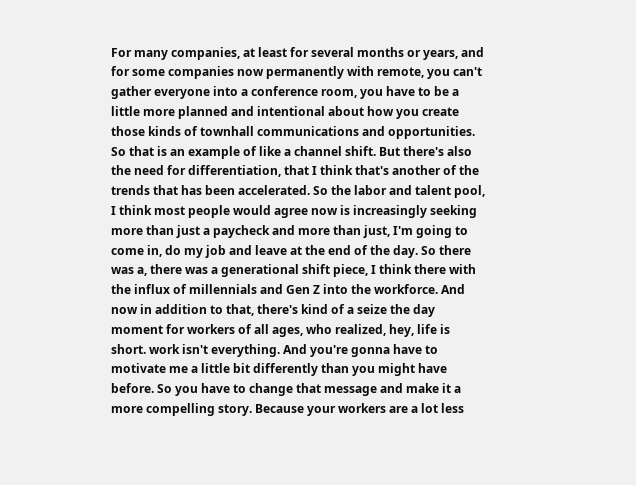For many companies, at least for several months or years, and for some companies now permanently with remote, you can't gather everyone into a conference room, you have to be a little more planned and intentional about how you create those kinds of townhall communications and opportunities. So that is an example of like a channel shift. But there's also the need for differentiation, that I think that's another of the trends that has been accelerated. So the labor and talent pool, I think most people would agree now is increasingly seeking more than just a paycheck and more than just, I'm going to come in, do my job and leave at the end of the day. So there was a, there was a generational shift piece, I think there with the influx of millennials and Gen Z into the workforce. And now in addition to that, there's kind of a seize the day moment for workers of all ages, who realized, hey, life is short. work isn't everything. And you're gonna have to motivate me a little bit differently than you might have before. So you have to change that message and make it a more compelling story. Because your workers are a lot less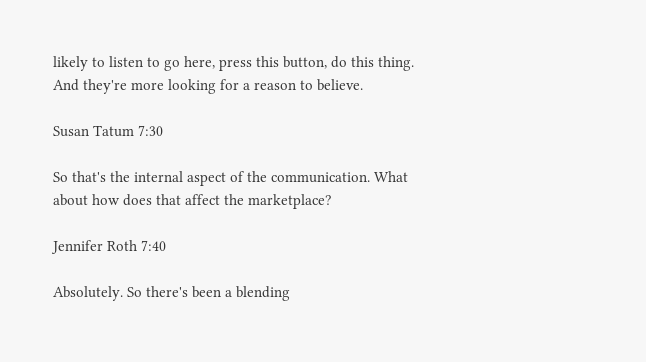likely to listen to go here, press this button, do this thing. And they're more looking for a reason to believe.

Susan Tatum 7:30

So that's the internal aspect of the communication. What about how does that affect the marketplace?

Jennifer Roth 7:40

Absolutely. So there's been a blending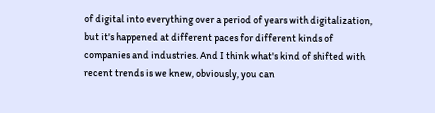of digital into everything over a period of years with digitalization, but it's happened at different paces for different kinds of companies and industries. And I think what's kind of shifted with recent trends is we knew, obviously, you can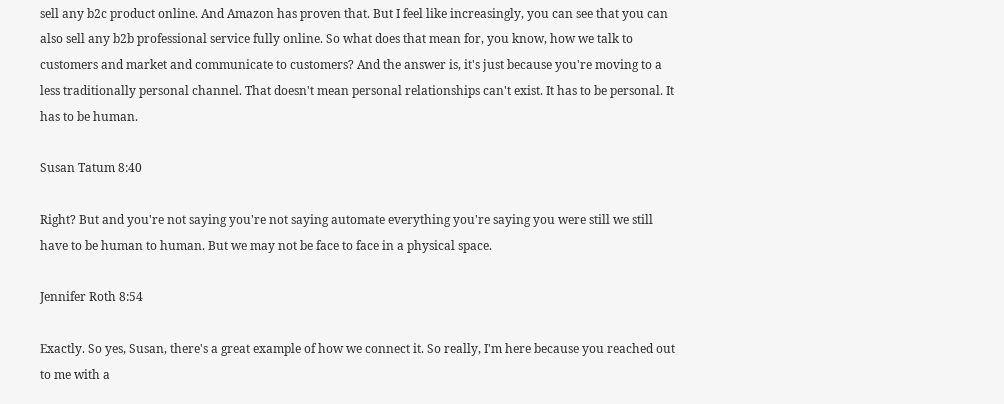sell any b2c product online. And Amazon has proven that. But I feel like increasingly, you can see that you can also sell any b2b professional service fully online. So what does that mean for, you know, how we talk to customers and market and communicate to customers? And the answer is, it's just because you're moving to a less traditionally personal channel. That doesn't mean personal relationships can't exist. It has to be personal. It has to be human.

Susan Tatum 8:40

Right? But and you're not saying you're not saying automate everything you're saying you were still we still have to be human to human. But we may not be face to face in a physical space.

Jennifer Roth 8:54

Exactly. So yes, Susan, there's a great example of how we connect it. So really, I'm here because you reached out to me with a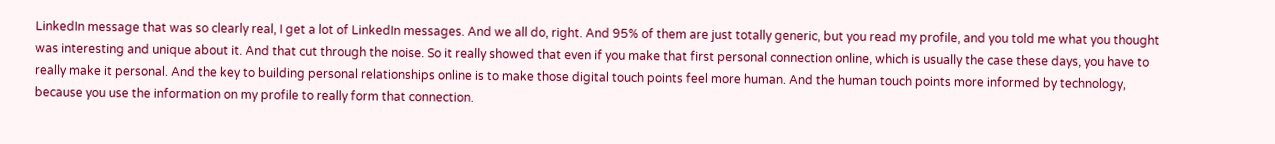LinkedIn message that was so clearly real, I get a lot of LinkedIn messages. And we all do, right. And 95% of them are just totally generic, but you read my profile, and you told me what you thought was interesting and unique about it. And that cut through the noise. So it really showed that even if you make that first personal connection online, which is usually the case these days, you have to really make it personal. And the key to building personal relationships online is to make those digital touch points feel more human. And the human touch points more informed by technology, because you use the information on my profile to really form that connection.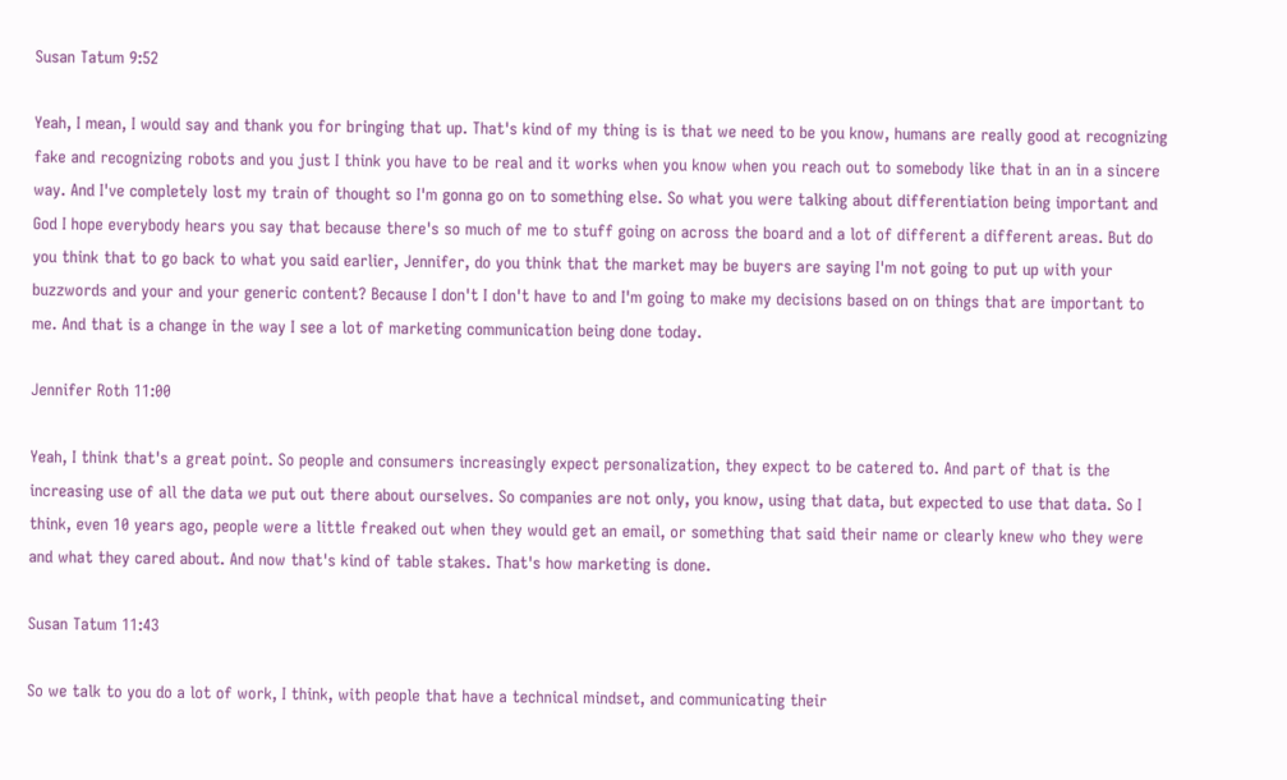Susan Tatum 9:52

Yeah, I mean, I would say and thank you for bringing that up. That's kind of my thing is is that we need to be you know, humans are really good at recognizing fake and recognizing robots and you just I think you have to be real and it works when you know when you reach out to somebody like that in an in a sincere way. And I've completely lost my train of thought so I'm gonna go on to something else. So what you were talking about differentiation being important and God I hope everybody hears you say that because there's so much of me to stuff going on across the board and a lot of different a different areas. But do you think that to go back to what you said earlier, Jennifer, do you think that the market may be buyers are saying I'm not going to put up with your buzzwords and your and your generic content? Because I don't I don't have to and I'm going to make my decisions based on on things that are important to me. And that is a change in the way I see a lot of marketing communication being done today.

Jennifer Roth 11:00

Yeah, I think that's a great point. So people and consumers increasingly expect personalization, they expect to be catered to. And part of that is the increasing use of all the data we put out there about ourselves. So companies are not only, you know, using that data, but expected to use that data. So I think, even 10 years ago, people were a little freaked out when they would get an email, or something that said their name or clearly knew who they were and what they cared about. And now that's kind of table stakes. That's how marketing is done.

Susan Tatum 11:43

So we talk to you do a lot of work, I think, with people that have a technical mindset, and communicating their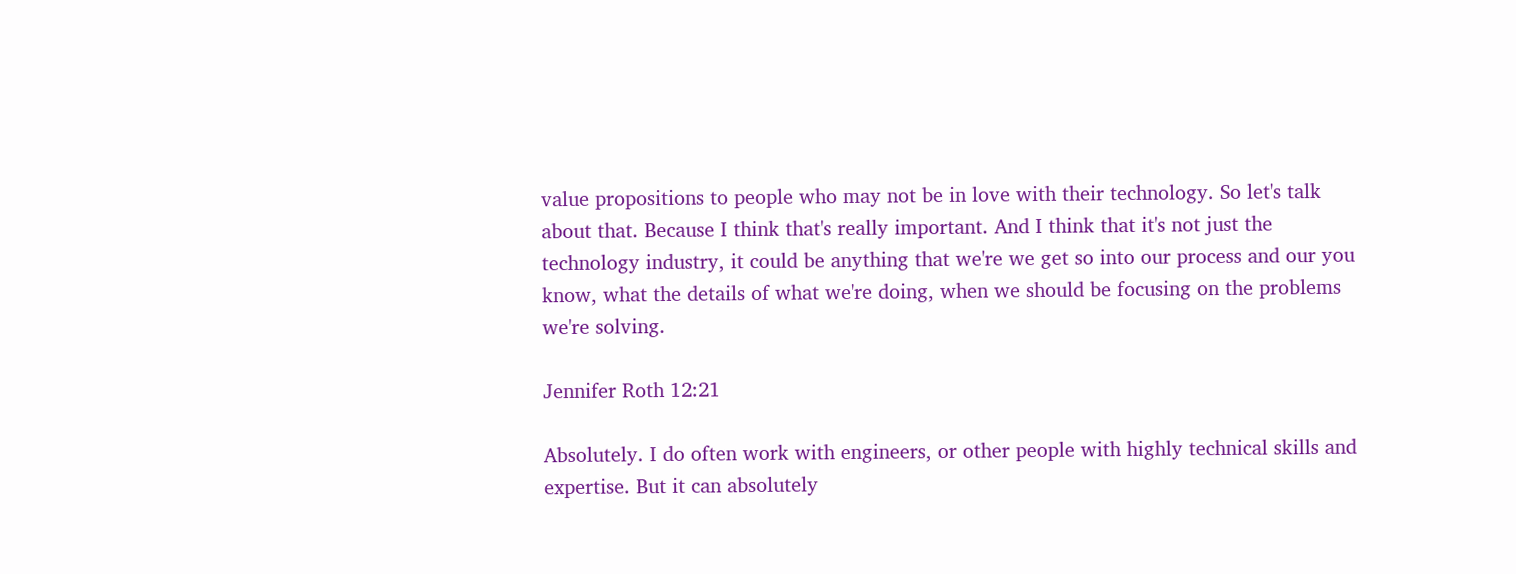value propositions to people who may not be in love with their technology. So let's talk about that. Because I think that's really important. And I think that it's not just the technology industry, it could be anything that we're we get so into our process and our you know, what the details of what we're doing, when we should be focusing on the problems we're solving.

Jennifer Roth 12:21

Absolutely. I do often work with engineers, or other people with highly technical skills and expertise. But it can absolutely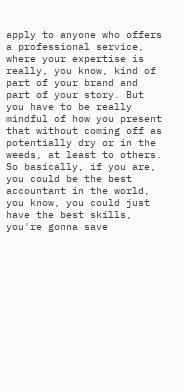apply to anyone who offers a professional service, where your expertise is really, you know, kind of part of your brand and part of your story. But you have to be really mindful of how you present that without coming off as potentially dry or in the weeds, at least to others. So basically, if you are, you could be the best accountant in the world, you know, you could just have the best skills, you're gonna save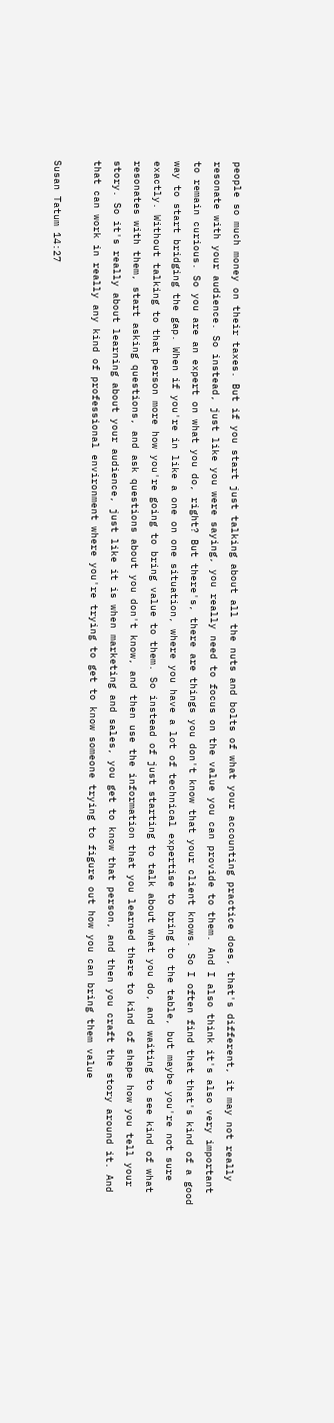people so much money on their taxes. But if you start just talking about all the nuts and bolts of what your accounting practice does, that's different, it may not really resonate with your audience. So instead, just like you were saying, you really need to focus on the value you can provide to them. And I also think it's also very important to remain curious. So you are an expert on what you do, right? But there's, there are things you don't know that your client knows. So I often find that that's kind of a good way to start bridging the gap. When if you're in like a one on one situation, where you have a lot of technical expertise to bring to the table, but maybe you're not sure exactly. Without talking to that person more how you're going to bring value to them. So instead of just starting to talk about what you do, and waiting to see kind of what resonates with them, start asking questions, and ask questions about you don't know, and then use the information that you learned there to kind of shape how you tell your story. So it's really about learning about your audience, just like it is when marketing and sales, you get to know that person, and then you craft the story around it. And that can work in really any kind of professional environment where you're trying to get to know someone trying to figure out how you can bring them value

Susan Tatum 14:27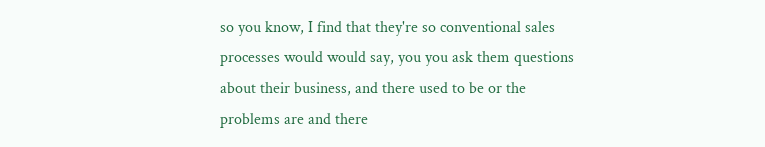so you know, I find that they're so conventional sales processes would would say, you you ask them questions about their business, and there used to be or the problems are and there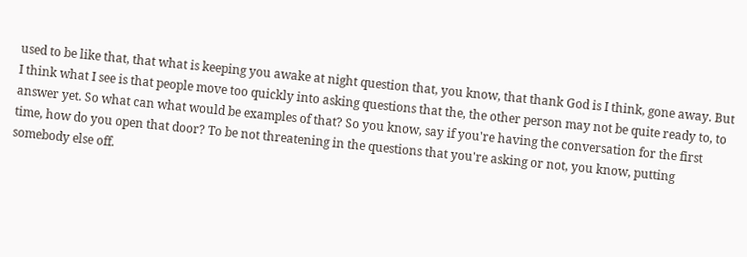used to be like that, that what is keeping you awake at night question that, you know, that thank God is I think, gone away. But I think what I see is that people move too quickly into asking questions that the, the other person may not be quite ready to, to answer yet. So what can what would be examples of that? So you know, say if you're having the conversation for the first time, how do you open that door? To be not threatening in the questions that you're asking or not, you know, putting somebody else off.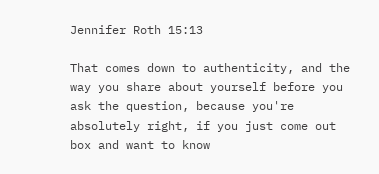Jennifer Roth 15:13

That comes down to authenticity, and the way you share about yourself before you ask the question, because you're absolutely right, if you just come out box and want to know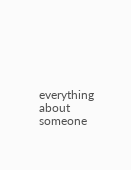everything about someone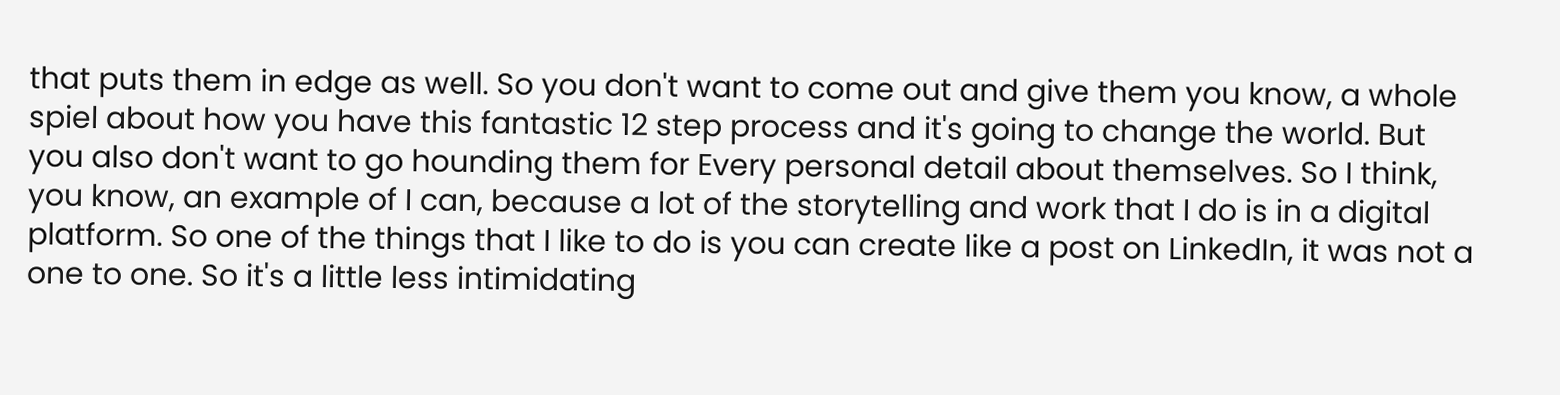that puts them in edge as well. So you don't want to come out and give them you know, a whole spiel about how you have this fantastic 12 step process and it's going to change the world. But you also don't want to go hounding them for Every personal detail about themselves. So I think, you know, an example of I can, because a lot of the storytelling and work that I do is in a digital platform. So one of the things that I like to do is you can create like a post on LinkedIn, it was not a one to one. So it's a little less intimidating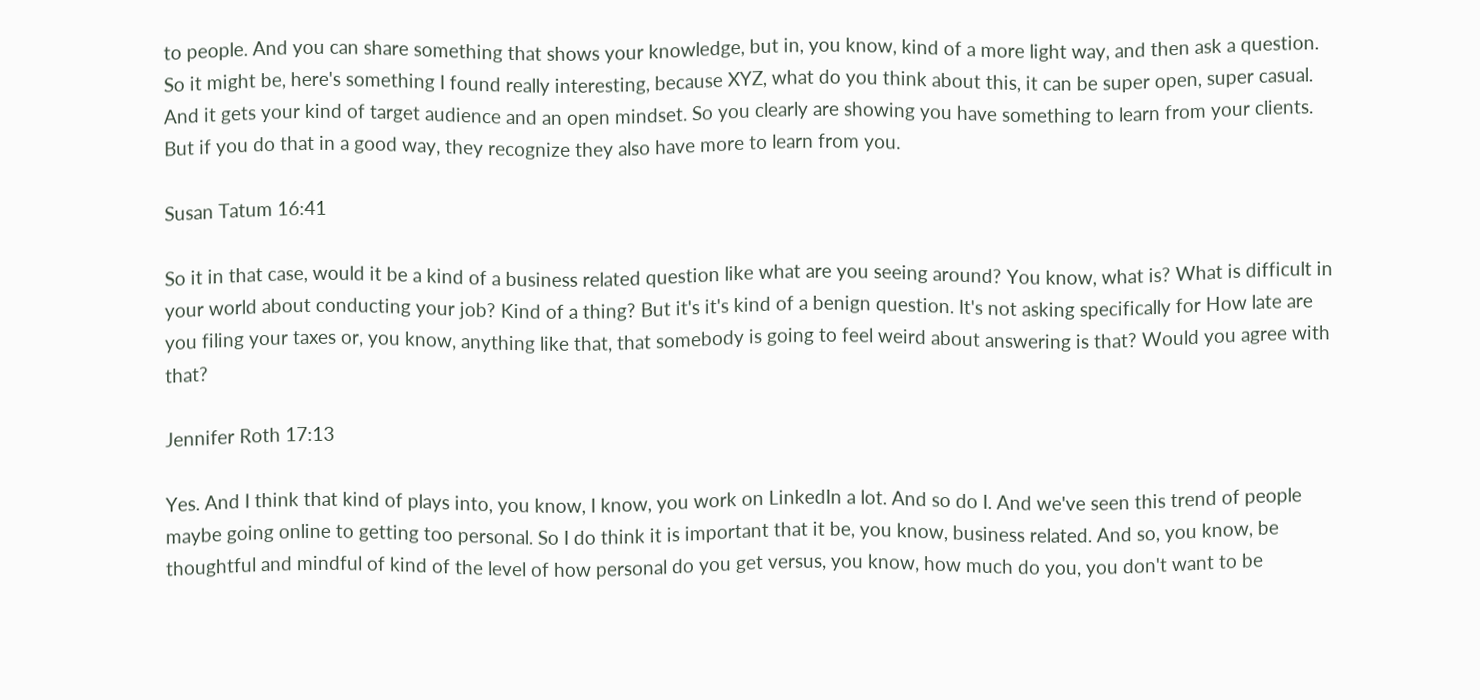to people. And you can share something that shows your knowledge, but in, you know, kind of a more light way, and then ask a question. So it might be, here's something I found really interesting, because XYZ, what do you think about this, it can be super open, super casual. And it gets your kind of target audience and an open mindset. So you clearly are showing you have something to learn from your clients. But if you do that in a good way, they recognize they also have more to learn from you.

Susan Tatum 16:41

So it in that case, would it be a kind of a business related question like what are you seeing around? You know, what is? What is difficult in your world about conducting your job? Kind of a thing? But it's it's kind of a benign question. It's not asking specifically for How late are you filing your taxes or, you know, anything like that, that somebody is going to feel weird about answering is that? Would you agree with that?

Jennifer Roth 17:13

Yes. And I think that kind of plays into, you know, I know, you work on LinkedIn a lot. And so do I. And we've seen this trend of people maybe going online to getting too personal. So I do think it is important that it be, you know, business related. And so, you know, be thoughtful and mindful of kind of the level of how personal do you get versus, you know, how much do you, you don't want to be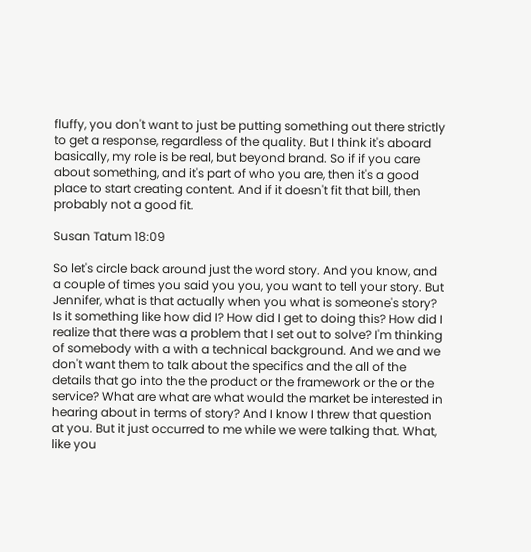fluffy, you don't want to just be putting something out there strictly to get a response, regardless of the quality. But I think it's aboard basically, my role is be real, but beyond brand. So if if you care about something, and it's part of who you are, then it's a good place to start creating content. And if it doesn't fit that bill, then probably not a good fit.

Susan Tatum 18:09

So let's circle back around just the word story. And you know, and a couple of times you said you you, you want to tell your story. But Jennifer, what is that actually when you what is someone's story? Is it something like how did I? How did I get to doing this? How did I realize that there was a problem that I set out to solve? I'm thinking of somebody with a with a technical background. And we and we don't want them to talk about the specifics and the all of the details that go into the the product or the framework or the or the service? What are what are what would the market be interested in hearing about in terms of story? And I know I threw that question at you. But it just occurred to me while we were talking that. What, like you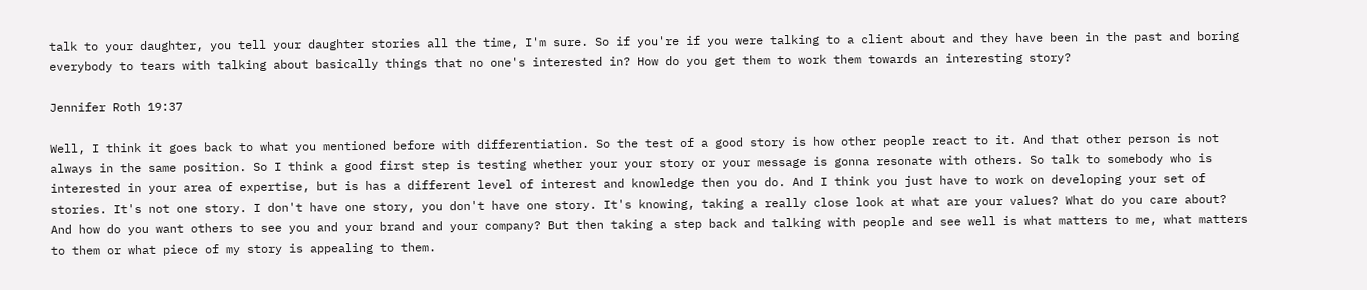talk to your daughter, you tell your daughter stories all the time, I'm sure. So if you're if you were talking to a client about and they have been in the past and boring everybody to tears with talking about basically things that no one's interested in? How do you get them to work them towards an interesting story?

Jennifer Roth 19:37

Well, I think it goes back to what you mentioned before with differentiation. So the test of a good story is how other people react to it. And that other person is not always in the same position. So I think a good first step is testing whether your your story or your message is gonna resonate with others. So talk to somebody who is interested in your area of expertise, but is has a different level of interest and knowledge then you do. And I think you just have to work on developing your set of stories. It's not one story. I don't have one story, you don't have one story. It's knowing, taking a really close look at what are your values? What do you care about? And how do you want others to see you and your brand and your company? But then taking a step back and talking with people and see well is what matters to me, what matters to them or what piece of my story is appealing to them.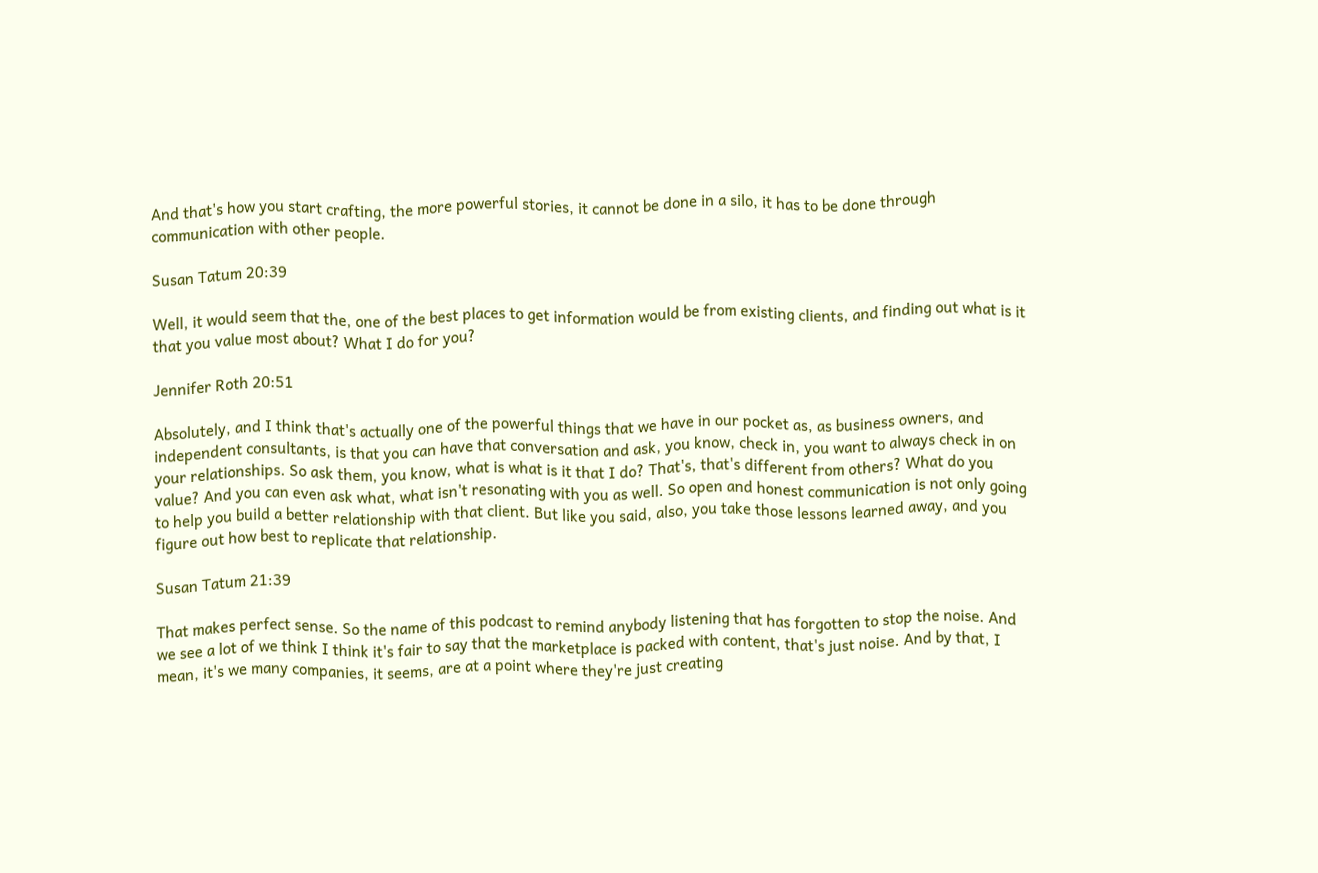And that's how you start crafting, the more powerful stories, it cannot be done in a silo, it has to be done through communication with other people.

Susan Tatum 20:39

Well, it would seem that the, one of the best places to get information would be from existing clients, and finding out what is it that you value most about? What I do for you?

Jennifer Roth 20:51

Absolutely, and I think that's actually one of the powerful things that we have in our pocket as, as business owners, and independent consultants, is that you can have that conversation and ask, you know, check in, you want to always check in on your relationships. So ask them, you know, what is what is it that I do? That's, that's different from others? What do you value? And you can even ask what, what isn't resonating with you as well. So open and honest communication is not only going to help you build a better relationship with that client. But like you said, also, you take those lessons learned away, and you figure out how best to replicate that relationship.

Susan Tatum 21:39

That makes perfect sense. So the name of this podcast to remind anybody listening that has forgotten to stop the noise. And we see a lot of we think I think it's fair to say that the marketplace is packed with content, that's just noise. And by that, I mean, it's we many companies, it seems, are at a point where they're just creating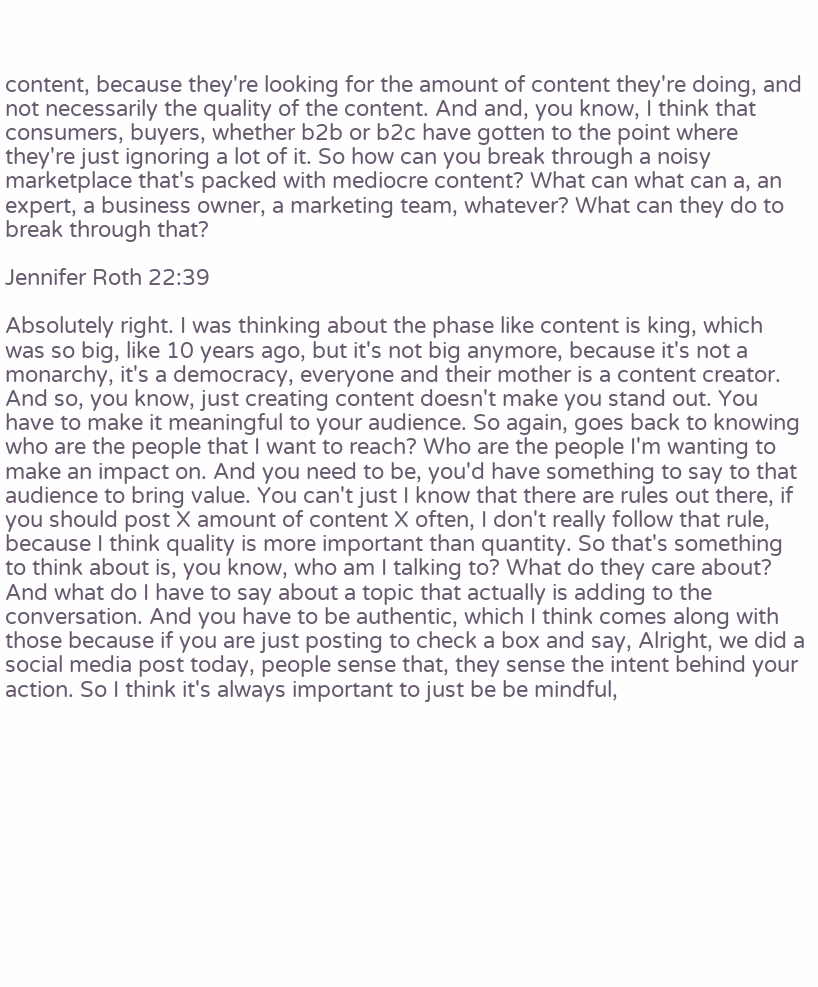content, because they're looking for the amount of content they're doing, and not necessarily the quality of the content. And and, you know, I think that consumers, buyers, whether b2b or b2c have gotten to the point where they're just ignoring a lot of it. So how can you break through a noisy marketplace that's packed with mediocre content? What can what can a, an expert, a business owner, a marketing team, whatever? What can they do to break through that?

Jennifer Roth 22:39

Absolutely right. I was thinking about the phase like content is king, which was so big, like 10 years ago, but it's not big anymore, because it's not a monarchy, it's a democracy, everyone and their mother is a content creator. And so, you know, just creating content doesn't make you stand out. You have to make it meaningful to your audience. So again, goes back to knowing who are the people that I want to reach? Who are the people I'm wanting to make an impact on. And you need to be, you'd have something to say to that audience to bring value. You can't just I know that there are rules out there, if you should post X amount of content X often, I don't really follow that rule, because I think quality is more important than quantity. So that's something to think about is, you know, who am I talking to? What do they care about? And what do I have to say about a topic that actually is adding to the conversation. And you have to be authentic, which I think comes along with those because if you are just posting to check a box and say, Alright, we did a social media post today, people sense that, they sense the intent behind your action. So I think it's always important to just be be mindful,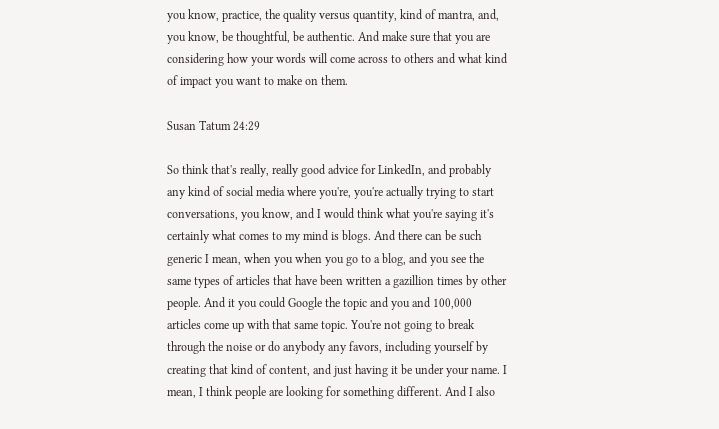you know, practice, the quality versus quantity, kind of mantra, and, you know, be thoughtful, be authentic. And make sure that you are considering how your words will come across to others and what kind of impact you want to make on them.

Susan Tatum 24:29

So think that's really, really good advice for LinkedIn, and probably any kind of social media where you're, you're actually trying to start conversations, you know, and I would think what you're saying it's certainly what comes to my mind is blogs. And there can be such generic I mean, when you when you go to a blog, and you see the same types of articles that have been written a gazillion times by other people. And it you could Google the topic and you and 100,000 articles come up with that same topic. You're not going to break through the noise or do anybody any favors, including yourself by creating that kind of content, and just having it be under your name. I mean, I think people are looking for something different. And I also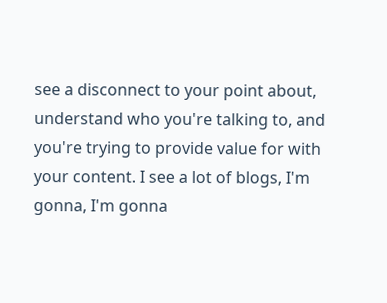see a disconnect to your point about, understand who you're talking to, and you're trying to provide value for with your content. I see a lot of blogs, I'm gonna, I'm gonna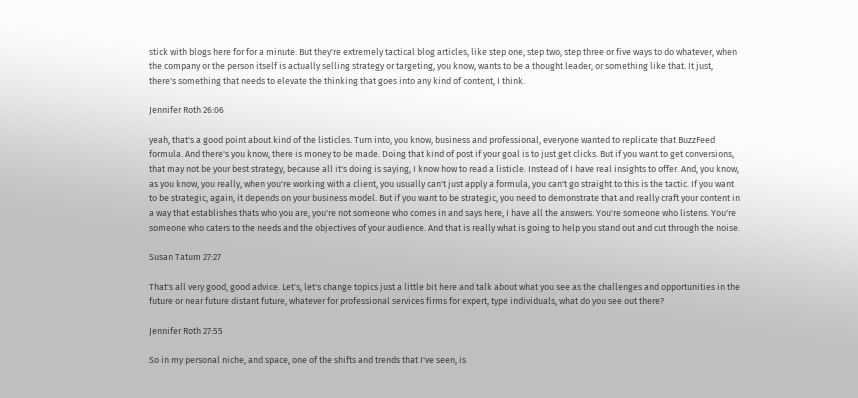stick with blogs here for for a minute. But they're extremely tactical blog articles, like step one, step two, step three or five ways to do whatever, when the company or the person itself is actually selling strategy or targeting, you know, wants to be a thought leader, or something like that. It just, there's something that needs to elevate the thinking that goes into any kind of content, I think.

Jennifer Roth 26:06

yeah, that's a good point about kind of the listicles. Turn into, you know, business and professional, everyone wanted to replicate that BuzzFeed formula. And there's you know, there is money to be made. Doing that kind of post if your goal is to just get clicks. But if you want to get conversions, that may not be your best strategy, because all it's doing is saying, I know how to read a listicle. Instead of I have real insights to offer. And, you know, as you know, you really, when you're working with a client, you usually can't just apply a formula, you can't go straight to this is the tactic. If you want to be strategic, again, it depends on your business model. But if you want to be strategic, you need to demonstrate that and really craft your content in a way that establishes thats who you are, you're not someone who comes in and says here, I have all the answers. You're someone who listens. You're someone who caters to the needs and the objectives of your audience. And that is really what is going to help you stand out and cut through the noise.

Susan Tatum 27:27

That's all very good, good advice. Let's, let's change topics just a little bit here and talk about what you see as the challenges and opportunities in the future or near future distant future, whatever for professional services firms for expert, type individuals, what do you see out there?

Jennifer Roth 27:55

So in my personal niche, and space, one of the shifts and trends that I've seen, is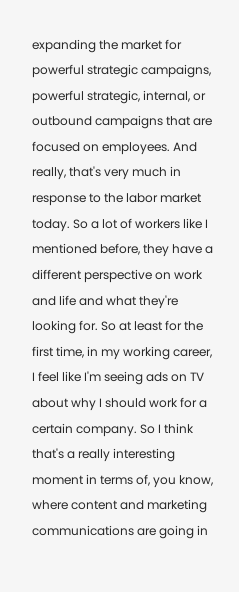expanding the market for powerful strategic campaigns, powerful strategic, internal, or outbound campaigns that are focused on employees. And really, that's very much in response to the labor market today. So a lot of workers like I mentioned before, they have a different perspective on work and life and what they're looking for. So at least for the first time, in my working career, I feel like I'm seeing ads on TV about why I should work for a certain company. So I think that's a really interesting moment in terms of, you know, where content and marketing communications are going in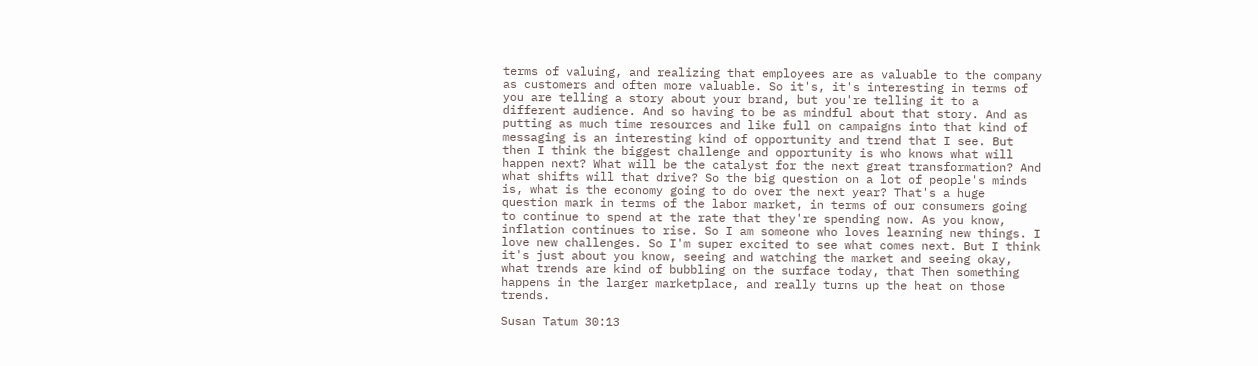terms of valuing, and realizing that employees are as valuable to the company as customers and often more valuable. So it's, it's interesting in terms of you are telling a story about your brand, but you're telling it to a different audience. And so having to be as mindful about that story. And as putting as much time resources and like full on campaigns into that kind of messaging is an interesting kind of opportunity and trend that I see. But then I think the biggest challenge and opportunity is who knows what will happen next? What will be the catalyst for the next great transformation? And what shifts will that drive? So the big question on a lot of people's minds is, what is the economy going to do over the next year? That's a huge question mark in terms of the labor market, in terms of our consumers going to continue to spend at the rate that they're spending now. As you know, inflation continues to rise. So I am someone who loves learning new things. I love new challenges. So I'm super excited to see what comes next. But I think it's just about you know, seeing and watching the market and seeing okay, what trends are kind of bubbling on the surface today, that Then something happens in the larger marketplace, and really turns up the heat on those trends.

Susan Tatum 30:13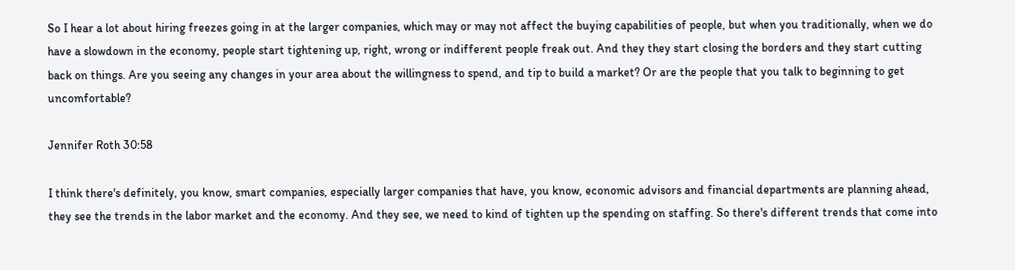So I hear a lot about hiring freezes going in at the larger companies, which may or may not affect the buying capabilities of people, but when you traditionally, when we do have a slowdown in the economy, people start tightening up, right, wrong or indifferent people freak out. And they they start closing the borders and they start cutting back on things. Are you seeing any changes in your area about the willingness to spend, and tip to build a market? Or are the people that you talk to beginning to get uncomfortable?

Jennifer Roth 30:58

I think there's definitely, you know, smart companies, especially larger companies that have, you know, economic advisors and financial departments are planning ahead, they see the trends in the labor market and the economy. And they see, we need to kind of tighten up the spending on staffing. So there's different trends that come into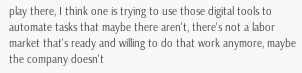play there, I think one is trying to use those digital tools to automate tasks that maybe there aren't, there's not a labor market that's ready and willing to do that work anymore, maybe the company doesn't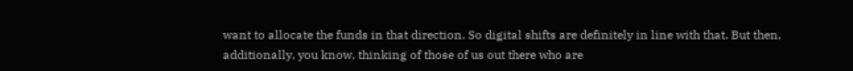want to allocate the funds in that direction. So digital shifts are definitely in line with that. But then, additionally, you know, thinking of those of us out there who are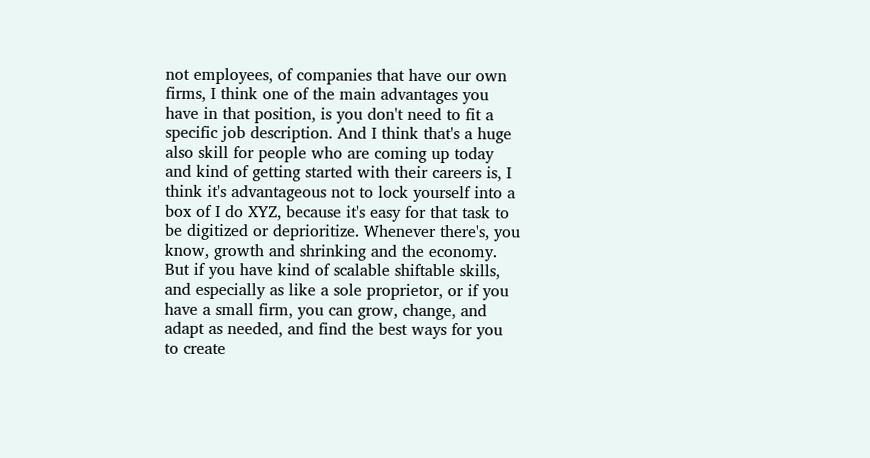not employees, of companies that have our own firms, I think one of the main advantages you have in that position, is you don't need to fit a specific job description. And I think that's a huge also skill for people who are coming up today and kind of getting started with their careers is, I think it's advantageous not to lock yourself into a box of I do XYZ, because it's easy for that task to be digitized or deprioritize. Whenever there's, you know, growth and shrinking and the economy. But if you have kind of scalable shiftable skills, and especially as like a sole proprietor, or if you have a small firm, you can grow, change, and adapt as needed, and find the best ways for you to create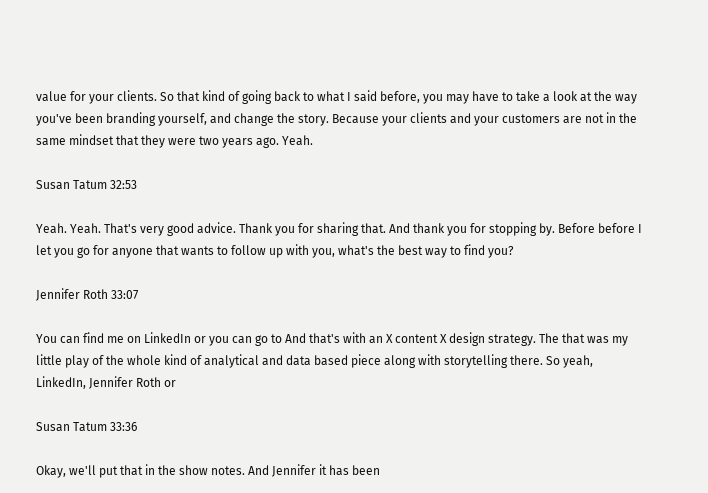value for your clients. So that kind of going back to what I said before, you may have to take a look at the way you've been branding yourself, and change the story. Because your clients and your customers are not in the same mindset that they were two years ago. Yeah.

Susan Tatum 32:53

Yeah. Yeah. That's very good advice. Thank you for sharing that. And thank you for stopping by. Before before I let you go for anyone that wants to follow up with you, what's the best way to find you?

Jennifer Roth 33:07

You can find me on LinkedIn or you can go to And that's with an X content X design strategy. The that was my little play of the whole kind of analytical and data based piece along with storytelling there. So yeah, LinkedIn, Jennifer Roth or

Susan Tatum 33:36

Okay, we'll put that in the show notes. And Jennifer it has been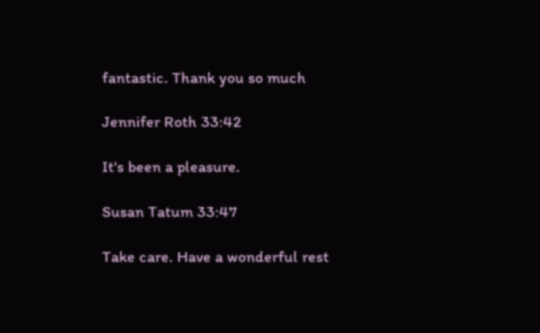fantastic. Thank you so much

Jennifer Roth 33:42

It's been a pleasure.

Susan Tatum 33:47

Take care. Have a wonderful rest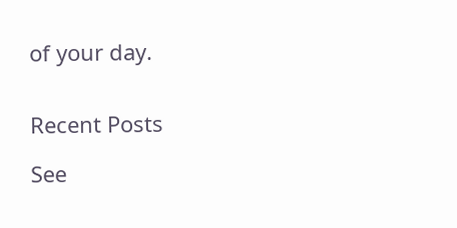of your day.


Recent Posts

See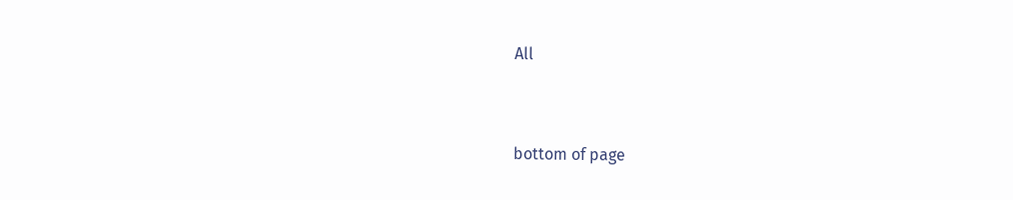All


bottom of page